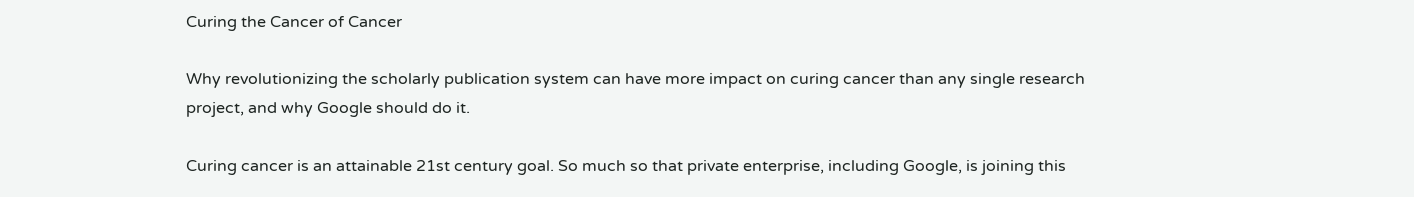Curing the Cancer of Cancer

Why revolutionizing the scholarly publication system can have more impact on curing cancer than any single research project, and why Google should do it.

Curing cancer is an attainable 21st century goal. So much so that private enterprise, including Google, is joining this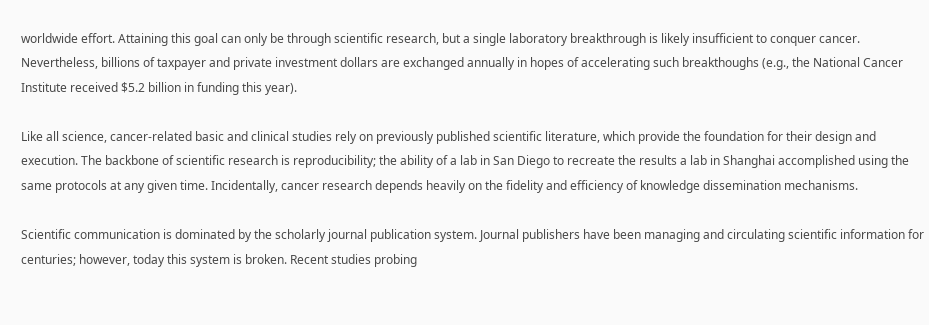worldwide effort. Attaining this goal can only be through scientific research, but a single laboratory breakthrough is likely insufficient to conquer cancer. Nevertheless, billions of taxpayer and private investment dollars are exchanged annually in hopes of accelerating such breakthoughs (e.g., the National Cancer Institute received $5.2 billion in funding this year).

Like all science, cancer-related basic and clinical studies rely on previously published scientific literature, which provide the foundation for their design and execution. The backbone of scientific research is reproducibility; the ability of a lab in San Diego to recreate the results a lab in Shanghai accomplished using the same protocols at any given time. Incidentally, cancer research depends heavily on the fidelity and efficiency of knowledge dissemination mechanisms.

Scientific communication is dominated by the scholarly journal publication system. Journal publishers have been managing and circulating scientific information for centuries; however, today this system is broken. Recent studies probing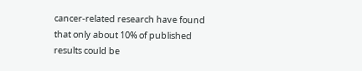cancer-related research have found that only about 10% of published results could be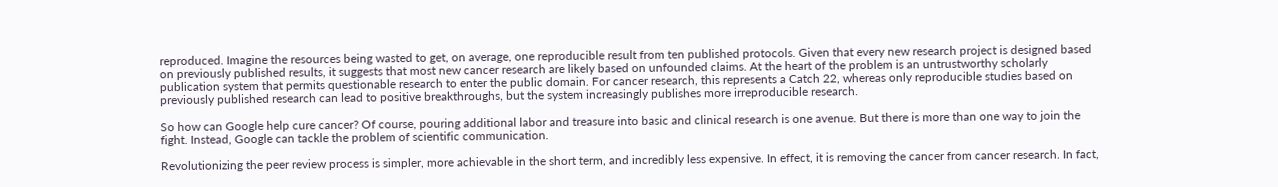reproduced. Imagine the resources being wasted to get, on average, one reproducible result from ten published protocols. Given that every new research project is designed based on previously published results, it suggests that most new cancer research are likely based on unfounded claims. At the heart of the problem is an untrustworthy scholarly publication system that permits questionable research to enter the public domain. For cancer research, this represents a Catch 22, whereas only reproducible studies based on previously published research can lead to positive breakthroughs, but the system increasingly publishes more irreproducible research.

So how can Google help cure cancer? Of course, pouring additional labor and treasure into basic and clinical research is one avenue. But there is more than one way to join the fight. Instead, Google can tackle the problem of scientific communication.

Revolutionizing the peer review process is simpler, more achievable in the short term, and incredibly less expensive. In effect, it is removing the cancer from cancer research. In fact,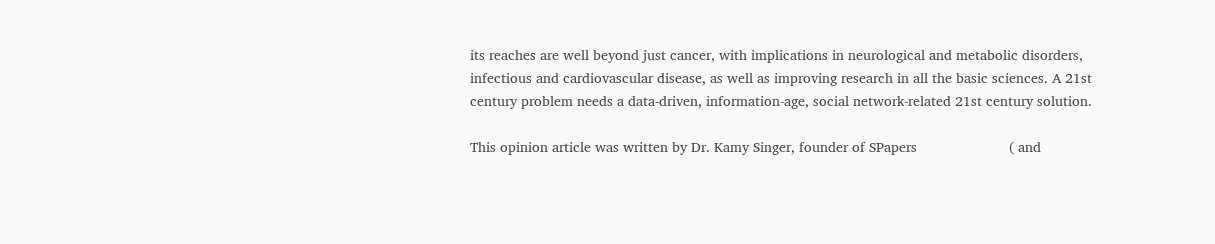its reaches are well beyond just cancer, with implications in neurological and metabolic disorders, infectious and cardiovascular disease, as well as improving research in all the basic sciences. A 21st century problem needs a data-driven, information-age, social network-related 21st century solution.

This opinion article was written by Dr. Kamy Singer, founder of SPapers                       ( and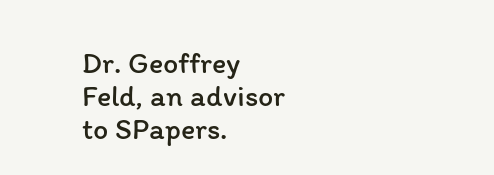Dr. Geoffrey Feld, an advisor to SPapers.